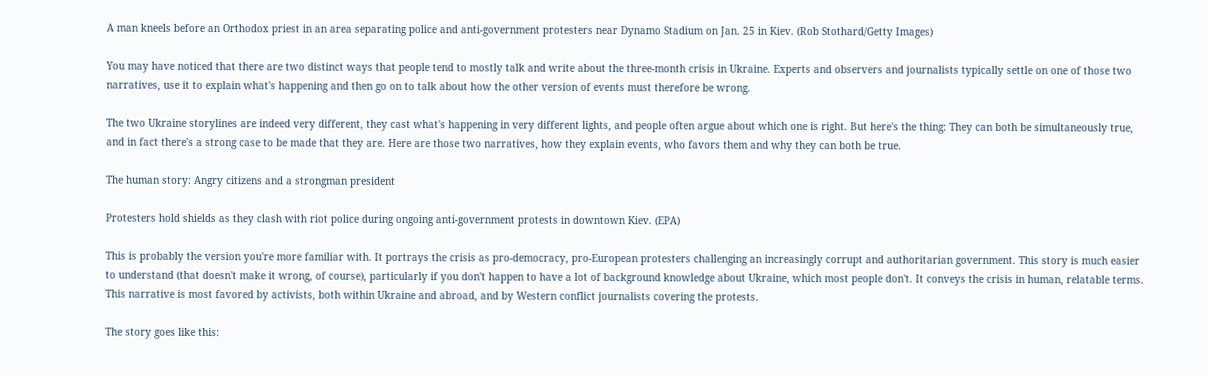A man kneels before an Orthodox priest in an area separating police and anti-government protesters near Dynamo Stadium on Jan. 25 in Kiev. (Rob Stothard/Getty Images)

You may have noticed that there are two distinct ways that people tend to mostly talk and write about the three-month crisis in Ukraine. Experts and observers and journalists typically settle on one of those two narratives, use it to explain what's happening and then go on to talk about how the other version of events must therefore be wrong.

The two Ukraine storylines are indeed very different, they cast what's happening in very different lights, and people often argue about which one is right. But here's the thing: They can both be simultaneously true, and in fact there's a strong case to be made that they are. Here are those two narratives, how they explain events, who favors them and why they can both be true.

The human story: Angry citizens and a strongman president

Protesters hold shields as they clash with riot police during ongoing anti-government protests in downtown Kiev. (EPA)

This is probably the version you're more familiar with. It portrays the crisis as pro-democracy, pro-European protesters challenging an increasingly corrupt and authoritarian government. This story is much easier to understand (that doesn't make it wrong, of course), particularly if you don't happen to have a lot of background knowledge about Ukraine, which most people don't. It conveys the crisis in human, relatable terms. This narrative is most favored by activists, both within Ukraine and abroad, and by Western conflict journalists covering the protests.

The story goes like this: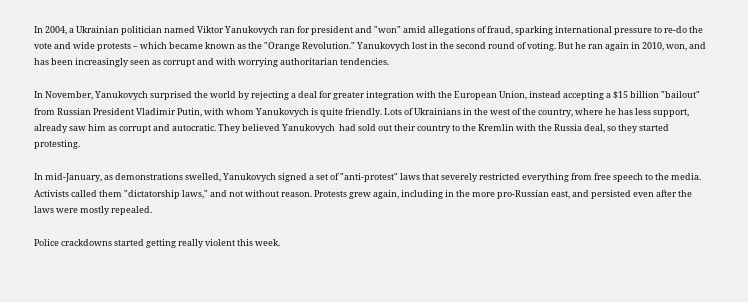In 2004, a Ukrainian politician named Viktor Yanukovych ran for president and "won" amid allegations of fraud, sparking international pressure to re-do the vote and wide protests – which became known as the "Orange Revolution." Yanukovych lost in the second round of voting. But he ran again in 2010, won, and has been increasingly seen as corrupt and with worrying authoritarian tendencies.

In November, Yanukovych surprised the world by rejecting a deal for greater integration with the European Union, instead accepting a $15 billion "bailout" from Russian President Vladimir Putin, with whom Yanukovych is quite friendly. Lots of Ukrainians in the west of the country, where he has less support, already saw him as corrupt and autocratic. They believed Yanukovych  had sold out their country to the Kremlin with the Russia deal, so they started protesting.

In mid-January, as demonstrations swelled, Yanukovych signed a set of "anti-protest" laws that severely restricted everything from free speech to the media. Activists called them "dictatorship laws," and not without reason. Protests grew again, including in the more pro-Russian east, and persisted even after the laws were mostly repealed.

Police crackdowns started getting really violent this week.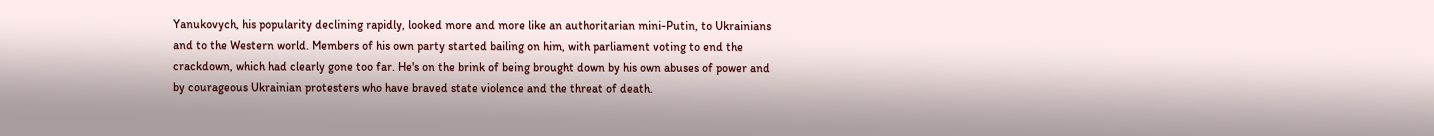Yanukovych, his popularity declining rapidly, looked more and more like an authoritarian mini-Putin, to Ukrainians and to the Western world. Members of his own party started bailing on him, with parliament voting to end the crackdown, which had clearly gone too far. He's on the brink of being brought down by his own abuses of power and by courageous Ukrainian protesters who have braved state violence and the threat of death.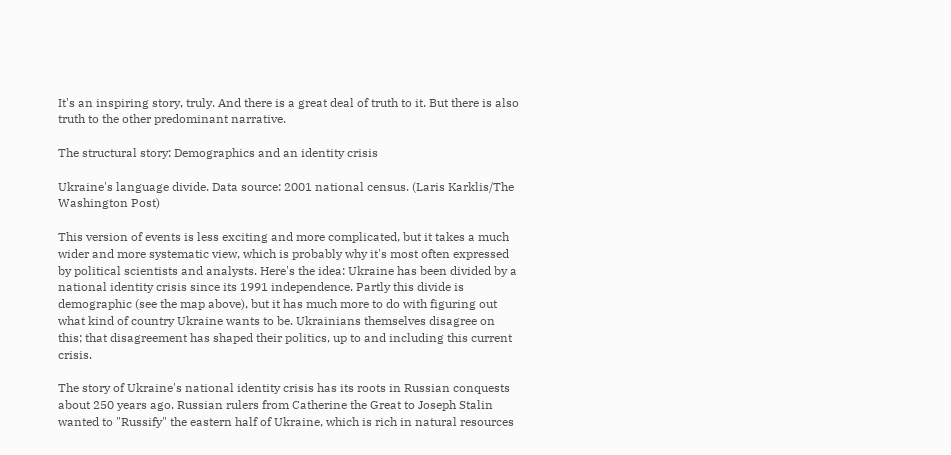It's an inspiring story, truly. And there is a great deal of truth to it. But there is also truth to the other predominant narrative.

The structural story: Demographics and an identity crisis

Ukraine's language divide. Data source: 2001 national census. (Laris Karklis/The Washington Post)

This version of events is less exciting and more complicated, but it takes a much wider and more systematic view, which is probably why it's most often expressed by political scientists and analysts. Here's the idea: Ukraine has been divided by a national identity crisis since its 1991 independence. Partly this divide is demographic (see the map above), but it has much more to do with figuring out what kind of country Ukraine wants to be. Ukrainians themselves disagree on this; that disagreement has shaped their politics, up to and including this current crisis.

The story of Ukraine's national identity crisis has its roots in Russian conquests about 250 years ago. Russian rulers from Catherine the Great to Joseph Stalin wanted to "Russify" the eastern half of Ukraine, which is rich in natural resources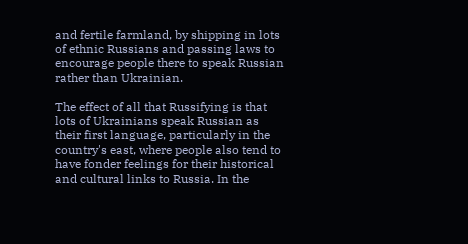and fertile farmland, by shipping in lots of ethnic Russians and passing laws to encourage people there to speak Russian  rather than Ukrainian.

The effect of all that Russifying is that lots of Ukrainians speak Russian as their first language, particularly in the country's east, where people also tend to have fonder feelings for their historical and cultural links to Russia. In the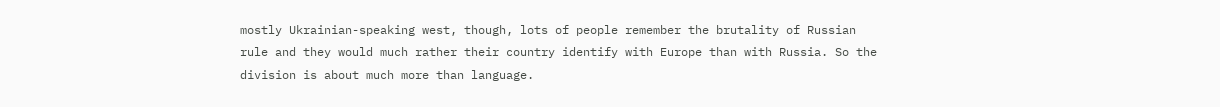mostly Ukrainian-speaking west, though, lots of people remember the brutality of Russian rule and they would much rather their country identify with Europe than with Russia. So the division is about much more than language.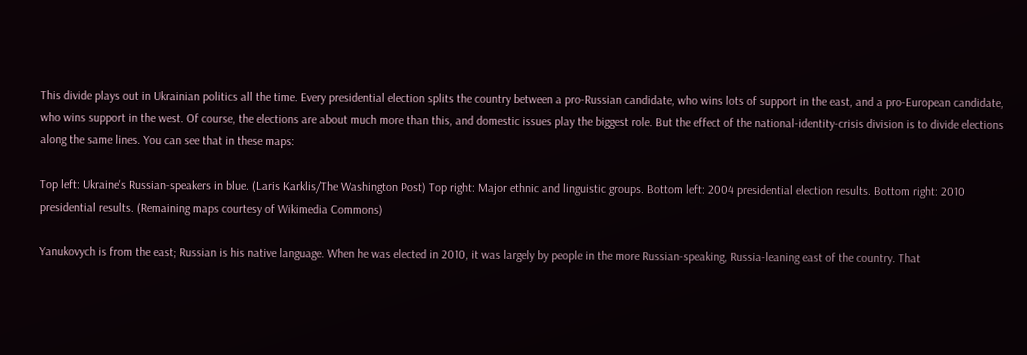This divide plays out in Ukrainian politics all the time. Every presidential election splits the country between a pro-Russian candidate, who wins lots of support in the east, and a pro-European candidate, who wins support in the west. Of course, the elections are about much more than this, and domestic issues play the biggest role. But the effect of the national-identity-crisis division is to divide elections along the same lines. You can see that in these maps:

Top left: Ukraine's Russian-speakers in blue. (Laris Karklis/The Washington Post) Top right: Major ethnic and linguistic groups. Bottom left: 2004 presidential election results. Bottom right: 2010 presidential results. (Remaining maps courtesy of Wikimedia Commons)

Yanukovych is from the east; Russian is his native language. When he was elected in 2010, it was largely by people in the more Russian-speaking, Russia-leaning east of the country. That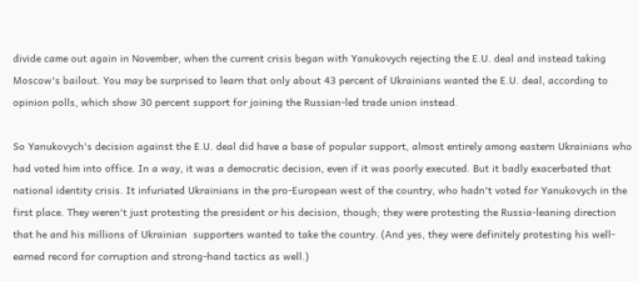divide came out again in November, when the current crisis began with Yanukovych rejecting the E.U. deal and instead taking Moscow's bailout. You may be surprised to learn that only about 43 percent of Ukrainians wanted the E.U. deal, according to opinion polls, which show 30 percent support for joining the Russian-led trade union instead.

So Yanukovych's decision against the E.U. deal did have a base of popular support, almost entirely among eastern Ukrainians who had voted him into office. In a way, it was a democratic decision, even if it was poorly executed. But it badly exacerbated that national identity crisis. It infuriated Ukrainians in the pro-European west of the country, who hadn't voted for Yanukovych in the first place. They weren't just protesting the president or his decision, though; they were protesting the Russia-leaning direction that he and his millions of Ukrainian  supporters wanted to take the country. (And yes, they were definitely protesting his well-earned record for corruption and strong-hand tactics as well.)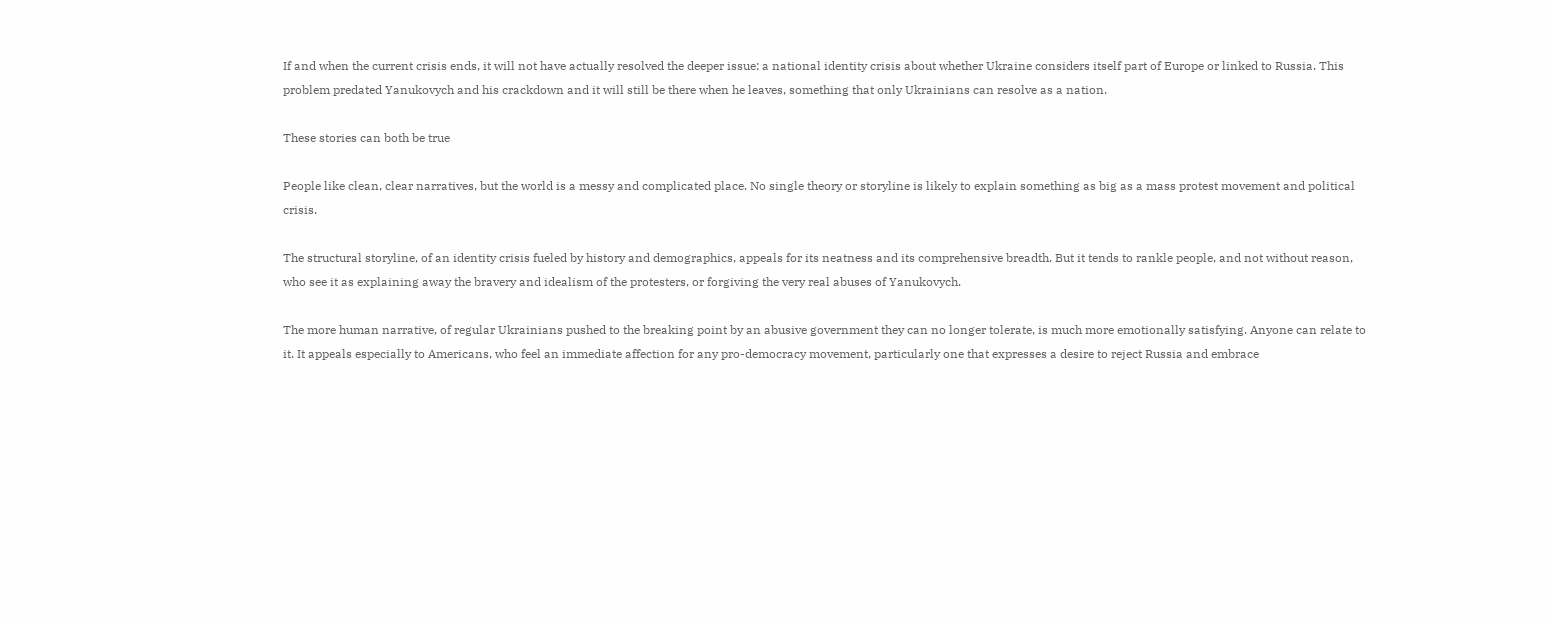If and when the current crisis ends, it will not have actually resolved the deeper issue: a national identity crisis about whether Ukraine considers itself part of Europe or linked to Russia. This problem predated Yanukovych and his crackdown and it will still be there when he leaves, something that only Ukrainians can resolve as a nation.

These stories can both be true

People like clean, clear narratives, but the world is a messy and complicated place. No single theory or storyline is likely to explain something as big as a mass protest movement and political crisis.

The structural storyline, of an identity crisis fueled by history and demographics, appeals for its neatness and its comprehensive breadth. But it tends to rankle people, and not without reason, who see it as explaining away the bravery and idealism of the protesters, or forgiving the very real abuses of Yanukovych.

The more human narrative, of regular Ukrainians pushed to the breaking point by an abusive government they can no longer tolerate, is much more emotionally satisfying. Anyone can relate to it. It appeals especially to Americans, who feel an immediate affection for any pro-democracy movement, particularly one that expresses a desire to reject Russia and embrace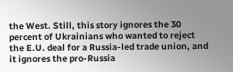the West. Still, this story ignores the 30 percent of Ukrainians who wanted to reject the E.U. deal for a Russia-led trade union, and it ignores the pro-Russia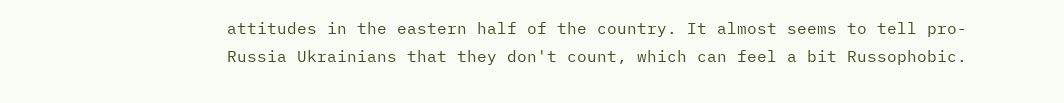attitudes in the eastern half of the country. It almost seems to tell pro-Russia Ukrainians that they don't count, which can feel a bit Russophobic.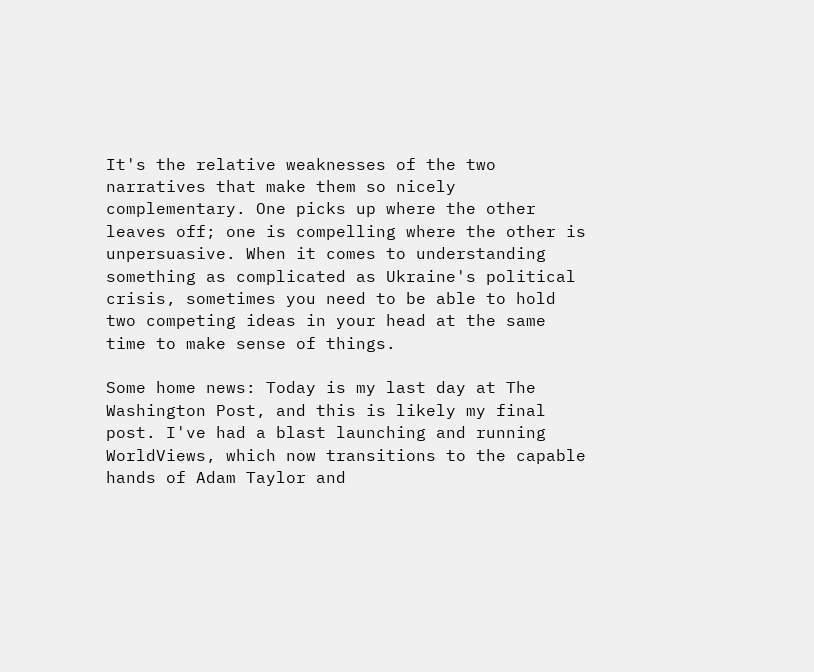It's the relative weaknesses of the two narratives that make them so nicely complementary. One picks up where the other leaves off; one is compelling where the other is unpersuasive. When it comes to understanding something as complicated as Ukraine's political crisis, sometimes you need to be able to hold two competing ideas in your head at the same time to make sense of things.

Some home news: Today is my last day at The Washington Post, and this is likely my final post. I've had a blast launching and running WorldViews, which now transitions to the capable hands of Adam Taylor and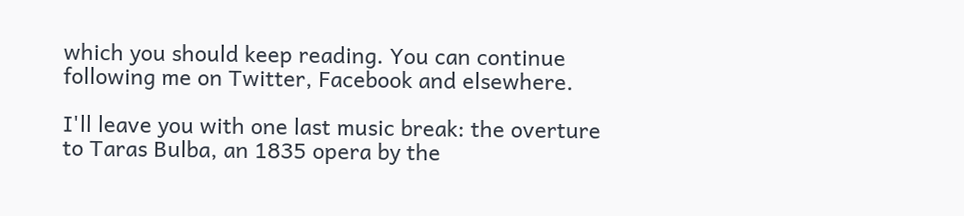which you should keep reading. You can continue following me on Twitter, Facebook and elsewhere.

I'll leave you with one last music break: the overture to Taras Bulba, an 1835 opera by the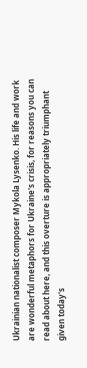Ukrainian nationalist composer Mykola Lysenko. His life and work are wonderful metaphors for Ukraine's crisis, for reasons you can read about here, and this overture is appropriately triumphant given today's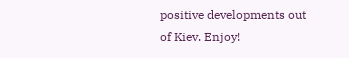positive developments out of Kiev. Enjoy!